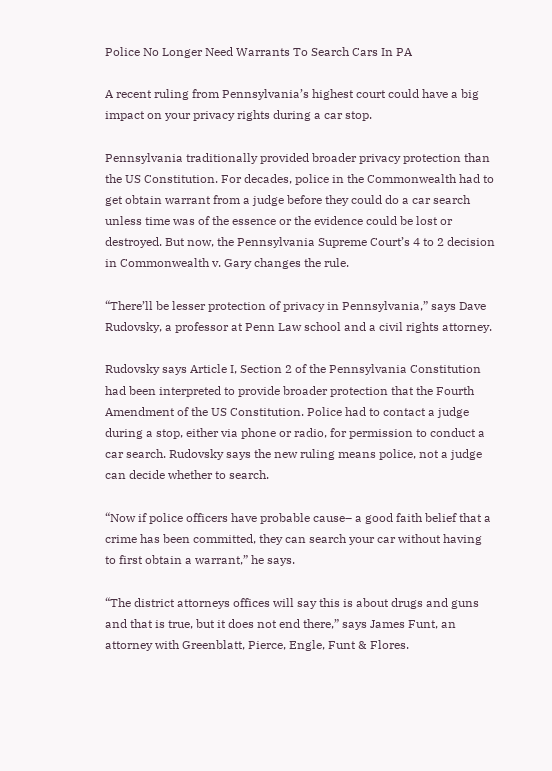Police No Longer Need Warrants To Search Cars In PA

A recent ruling from Pennsylvania’s highest court could have a big impact on your privacy rights during a car stop.

Pennsylvania traditionally provided broader privacy protection than the US Constitution. For decades, police in the Commonwealth had to get obtain warrant from a judge before they could do a car search unless time was of the essence or the evidence could be lost or destroyed. But now, the Pennsylvania Supreme Court’s 4 to 2 decision in Commonwealth v. Gary changes the rule.

“There’ll be lesser protection of privacy in Pennsylvania,” says Dave Rudovsky, a professor at Penn Law school and a civil rights attorney.

Rudovsky says Article I, Section 2 of the Pennsylvania Constitution had been interpreted to provide broader protection that the Fourth Amendment of the US Constitution. Police had to contact a judge during a stop, either via phone or radio, for permission to conduct a car search. Rudovsky says the new ruling means police, not a judge can decide whether to search.

“Now if police officers have probable cause– a good faith belief that a crime has been committed, they can search your car without having to first obtain a warrant,” he says.

“The district attorneys offices will say this is about drugs and guns and that is true, but it does not end there,” says James Funt, an attorney with Greenblatt, Pierce, Engle, Funt & Flores.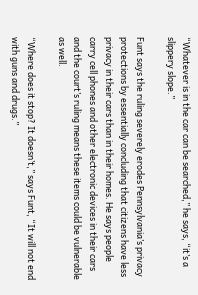“Whatever is in the car can be searched,” he says, “it’s a slippery slope.”

Funt says the ruling severely erodes Pennsylvania’s privacy protections by essentially concluding that citizens have less privacy in their cars than in their homes. He says people carry cell phones and other electronic devices in their cars and the court’s ruling means these items could be vulnerable as well.

“Where does it stop? It doesn’t,” says Funt, “It will not end with guns and drugs.”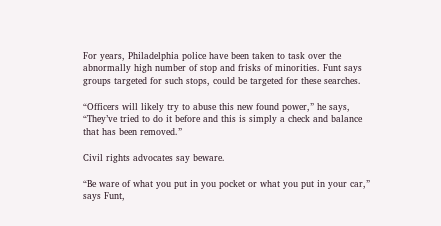For years, Philadelphia police have been taken to task over the abnormally high number of stop and frisks of minorities. Funt says groups targeted for such stops, could be targeted for these searches.

“Officers will likely try to abuse this new found power,” he says, “They’ve tried to do it before and this is simply a check and balance that has been removed.”

Civil rights advocates say beware.

“Be ware of what you put in you pocket or what you put in your car,” says Funt,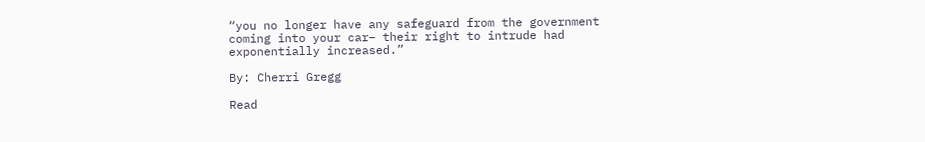“you no longer have any safeguard from the government coming into your car– their right to intrude had exponentially increased.”

By: Cherri Gregg

Read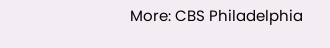More: CBS Philadelphia